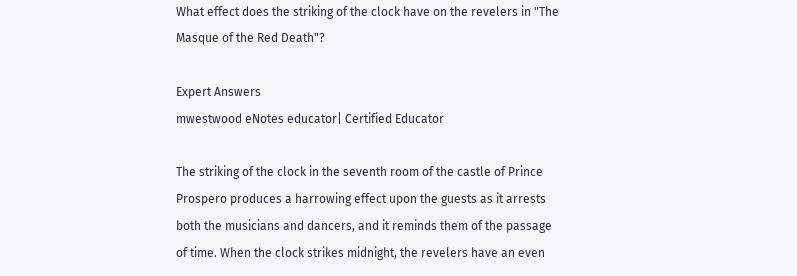What effect does the striking of the clock have on the revelers in "The Masque of the Red Death"?

Expert Answers
mwestwood eNotes educator| Certified Educator

The striking of the clock in the seventh room of the castle of Prince Prospero produces a harrowing effect upon the guests as it arrests both the musicians and dancers, and it reminds them of the passage of time. When the clock strikes midnight, the revelers have an even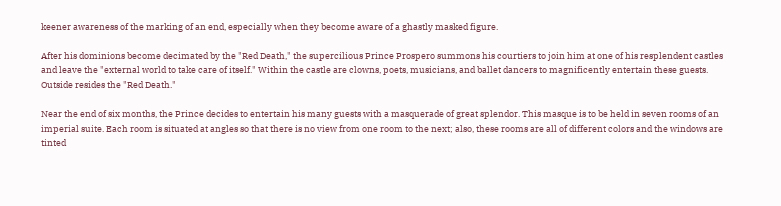keener awareness of the marking of an end, especially when they become aware of a ghastly masked figure.

After his dominions become decimated by the "Red Death," the supercilious Prince Prospero summons his courtiers to join him at one of his resplendent castles and leave the "external world to take care of itself." Within the castle are clowns, poets, musicians, and ballet dancers to magnificently entertain these guests. Outside resides the "Red Death."

Near the end of six months, the Prince decides to entertain his many guests with a masquerade of great splendor. This masque is to be held in seven rooms of an imperial suite. Each room is situated at angles so that there is no view from one room to the next; also, these rooms are all of different colors and the windows are tinted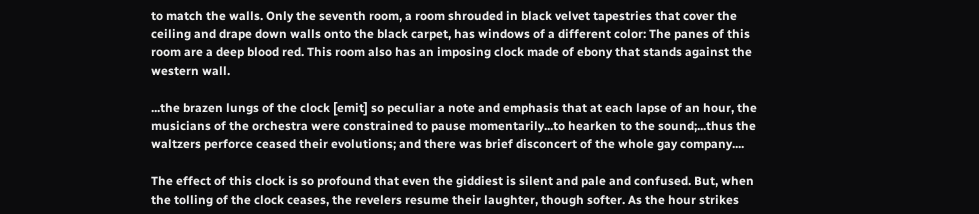to match the walls. Only the seventh room, a room shrouded in black velvet tapestries that cover the ceiling and drape down walls onto the black carpet, has windows of a different color: The panes of this room are a deep blood red. This room also has an imposing clock made of ebony that stands against the western wall.

...the brazen lungs of the clock [emit] so peculiar a note and emphasis that at each lapse of an hour, the musicians of the orchestra were constrained to pause momentarily...to hearken to the sound;...thus the waltzers perforce ceased their evolutions; and there was brief disconcert of the whole gay company....

The effect of this clock is so profound that even the giddiest is silent and pale and confused. But, when the tolling of the clock ceases, the revelers resume their laughter, though softer. As the hour strikes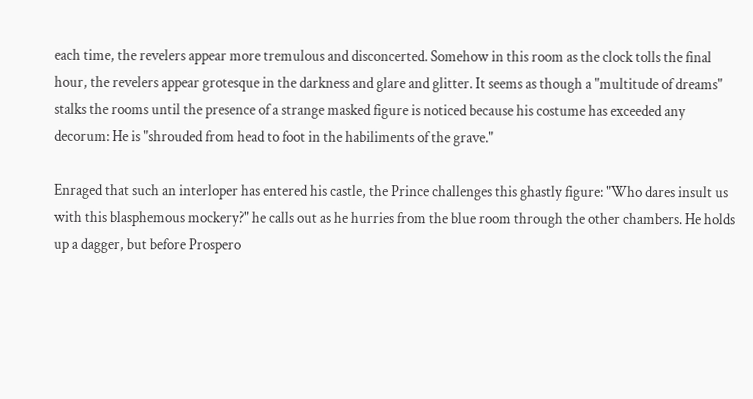each time, the revelers appear more tremulous and disconcerted. Somehow in this room as the clock tolls the final hour, the revelers appear grotesque in the darkness and glare and glitter. It seems as though a "multitude of dreams" stalks the rooms until the presence of a strange masked figure is noticed because his costume has exceeded any decorum: He is "shrouded from head to foot in the habiliments of the grave."

Enraged that such an interloper has entered his castle, the Prince challenges this ghastly figure: "Who dares insult us with this blasphemous mockery?" he calls out as he hurries from the blue room through the other chambers. He holds up a dagger, but before Prospero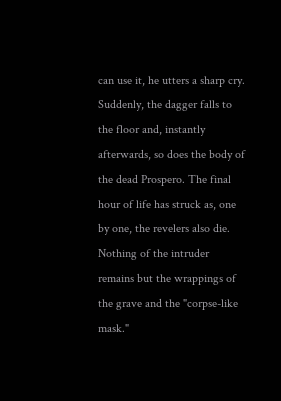can use it, he utters a sharp cry. Suddenly, the dagger falls to the floor and, instantly afterwards, so does the body of the dead Prospero. The final hour of life has struck as, one by one, the revelers also die. Nothing of the intruder remains but the wrappings of the grave and the "corpse-like mask."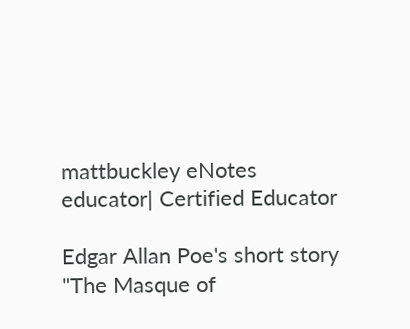mattbuckley eNotes educator| Certified Educator

Edgar Allan Poe's short story "The Masque of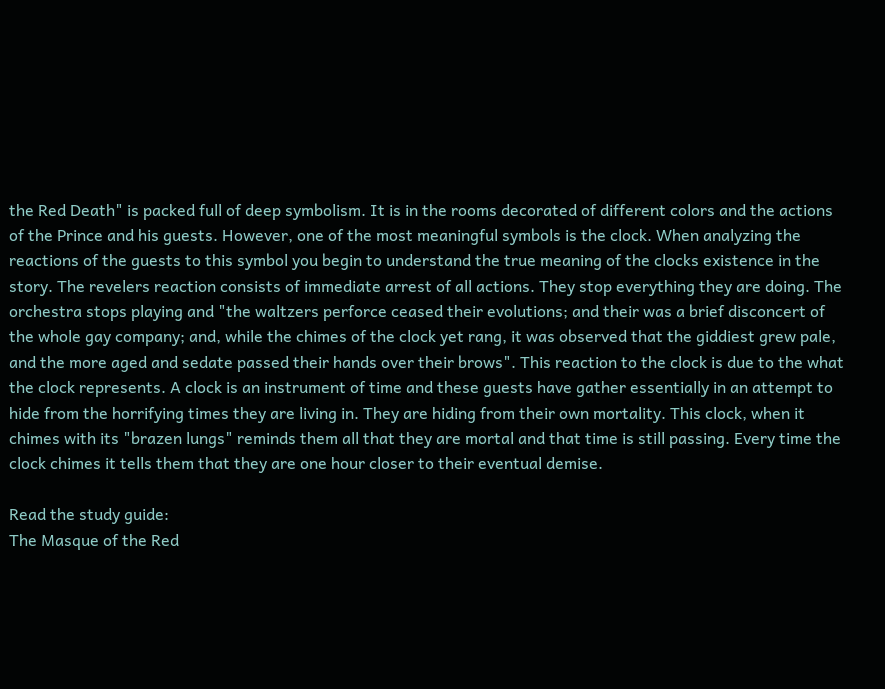the Red Death" is packed full of deep symbolism. It is in the rooms decorated of different colors and the actions of the Prince and his guests. However, one of the most meaningful symbols is the clock. When analyzing the reactions of the guests to this symbol you begin to understand the true meaning of the clocks existence in the story. The revelers reaction consists of immediate arrest of all actions. They stop everything they are doing. The orchestra stops playing and "the waltzers perforce ceased their evolutions; and their was a brief disconcert of the whole gay company; and, while the chimes of the clock yet rang, it was observed that the giddiest grew pale, and the more aged and sedate passed their hands over their brows". This reaction to the clock is due to the what the clock represents. A clock is an instrument of time and these guests have gather essentially in an attempt to hide from the horrifying times they are living in. They are hiding from their own mortality. This clock, when it chimes with its "brazen lungs" reminds them all that they are mortal and that time is still passing. Every time the clock chimes it tells them that they are one hour closer to their eventual demise.

Read the study guide:
The Masque of the Red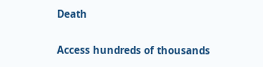Death

Access hundreds of thousands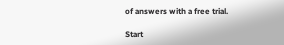of answers with a free trial.

Start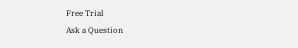Free Trial
Ask a Question